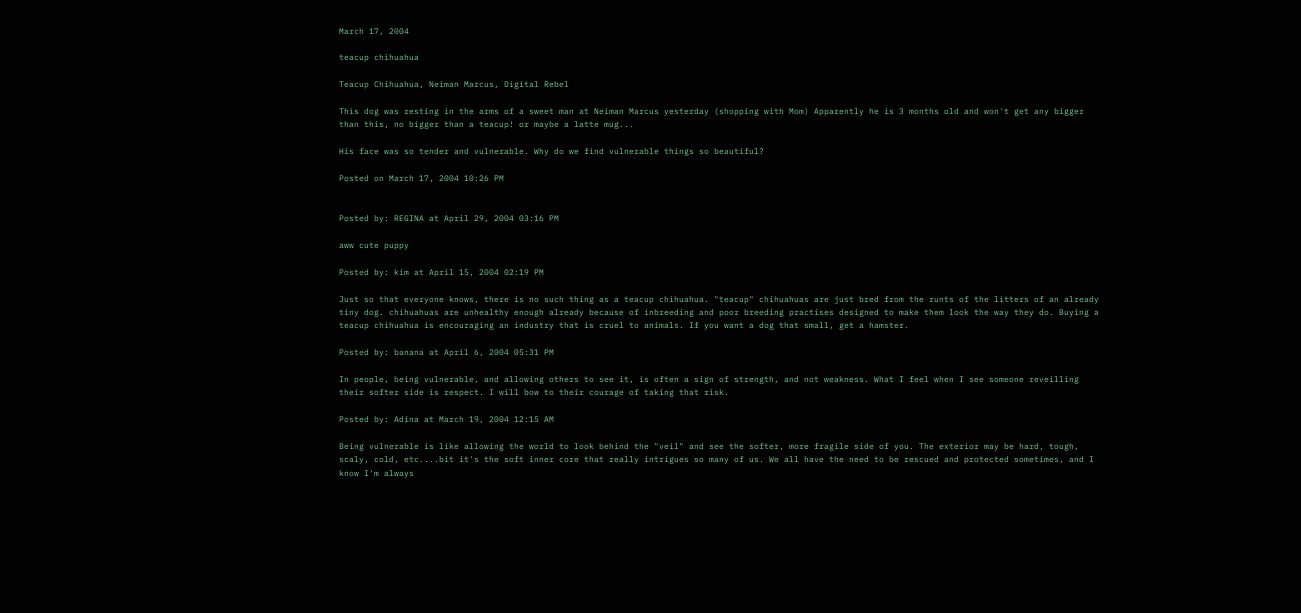March 17, 2004

teacup chihuahua

Teacup Chihuahua, Neiman Marcus, Digital Rebel

This dog was resting in the arms of a sweet man at Neiman Marcus yesterday (shopping with Mom) Apparently he is 3 months old and won't get any bigger than this, no bigger than a teacup! or maybe a latte mug...

His face was so tender and vulnerable. Why do we find vulnerable things so beautiful?

Posted on March 17, 2004 10:26 PM


Posted by: REGINA at April 29, 2004 03:16 PM

aww cute puppy

Posted by: kim at April 15, 2004 02:19 PM

Just so that everyone knows, there is no such thing as a teacup chihuahua. "teacup" chihuahuas are just bred from the runts of the litters of an already tiny dog. chihuahuas are unhealthy enough already because of inbreeding and poor breeding practises designed to make them look the way they do. Buying a teacup chihuahua is encouraging an industry that is cruel to animals. If you want a dog that small, get a hamster.

Posted by: banana at April 6, 2004 05:31 PM

In people, being vulnerable, and allowing others to see it, is often a sign of strength, and not weakness. What I feel when I see someone reveilling their softer side is respect. I will bow to their courage of taking that risk.

Posted by: Adina at March 19, 2004 12:15 AM

Being vulnerable is like allowing the world to look behind the "veil" and see the softer, more fragile side of you. The exterior may be hard, tough, scaly, cold, etc....bit it's the soft inner core that really intrigues so many of us. We all have the need to be rescued and protected sometimes, and I know I'm always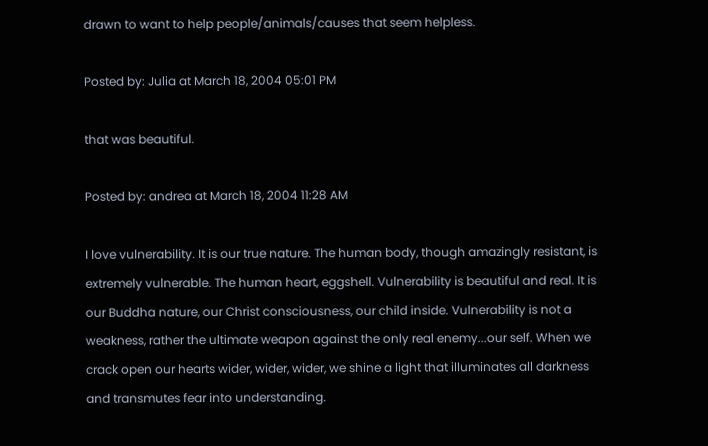drawn to want to help people/animals/causes that seem helpless.

Posted by: Julia at March 18, 2004 05:01 PM

that was beautiful.

Posted by: andrea at March 18, 2004 11:28 AM

I love vulnerability. It is our true nature. The human body, though amazingly resistant, is extremely vulnerable. The human heart, eggshell. Vulnerability is beautiful and real. It is our Buddha nature, our Christ consciousness, our child inside. Vulnerability is not a weakness, rather the ultimate weapon against the only real enemy...our self. When we crack open our hearts wider, wider, wider, we shine a light that illuminates all darkness and transmutes fear into understanding.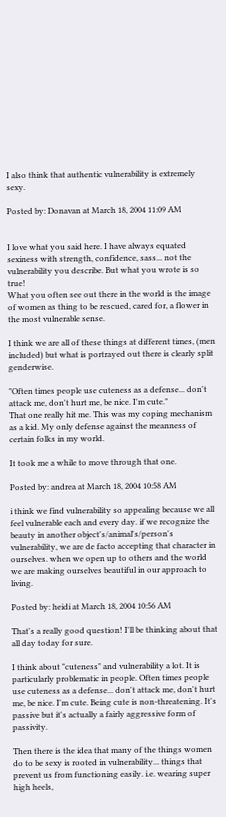I also think that authentic vulnerability is extremely sexy.

Posted by: Donavan at March 18, 2004 11:09 AM


I love what you said here. I have always equated sexiness with strength, confidence, sass... not the vulnerability you describe. But what you wrote is so true!
What you often see out there in the world is the image of women as thing to be rescued, cared for, a flower in the most vulnerable sense.

I think we are all of these things at different times, (men included) but what is portrayed out there is clearly split genderwise.

"Often times people use cuteness as a defense... don't attack me, don't hurt me, be nice. I'm cute."
That one really hit me. This was my coping mechanism as a kid. My only defense against the meanness of certain folks in my world.

It took me a while to move through that one.

Posted by: andrea at March 18, 2004 10:58 AM

i think we find vulnerability so appealing because we all feel vulnerable each and every day. if we recognize the beauty in another object's/animal's/person's vulnerability, we are de facto accepting that character in ourselves. when we open up to others and the world we are making ourselves beautiful in our approach to living.

Posted by: heidi at March 18, 2004 10:56 AM

That's a really good question! I'll be thinking about that all day today for sure.

I think about "cuteness" and vulnerability a lot. It is particularly problematic in people. Often times people use cuteness as a defense... don't attack me, don't hurt me, be nice. I'm cute. Being cute is non-threatening. It's passive but it's actually a fairly aggressive form of passivity.

Then there is the idea that many of the things women do to be sexy is rooted in vulnerability... things that prevent us from functioning easily. i.e. wearing super high heels,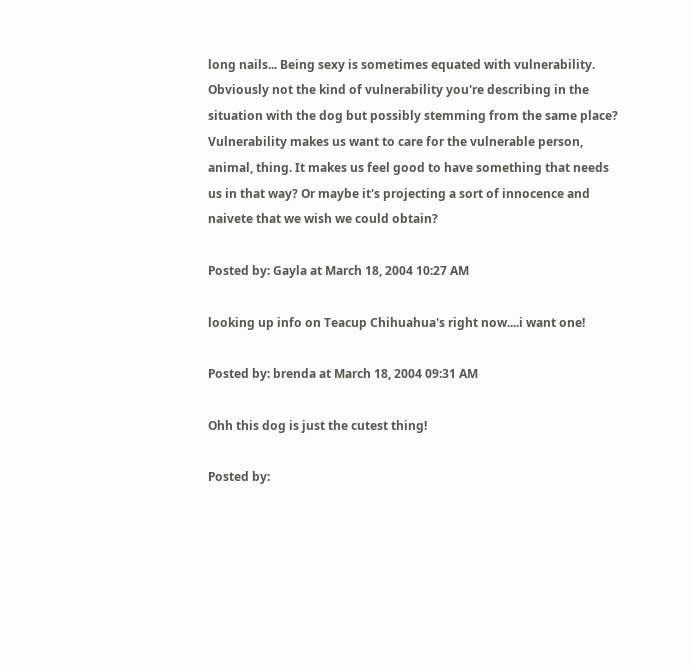long nails... Being sexy is sometimes equated with vulnerability. Obviously not the kind of vulnerability you're describing in the situation with the dog but possibly stemming from the same place? Vulnerability makes us want to care for the vulnerable person, animal, thing. It makes us feel good to have something that needs us in that way? Or maybe it's projecting a sort of innocence and naivete that we wish we could obtain?

Posted by: Gayla at March 18, 2004 10:27 AM

looking up info on Teacup Chihuahua's right now....i want one!

Posted by: brenda at March 18, 2004 09:31 AM

Ohh this dog is just the cutest thing!

Posted by: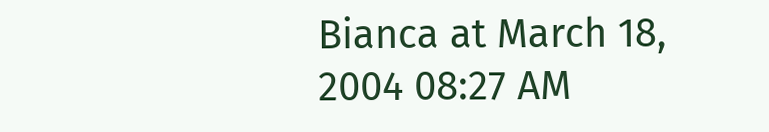Bianca at March 18, 2004 08:27 AM